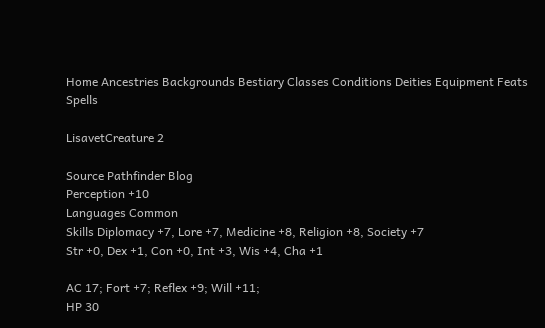Home Ancestries Backgrounds Bestiary Classes Conditions Deities Equipment Feats Spells

LisavetCreature 2

Source Pathfinder Blog
Perception +10
Languages Common
Skills Diplomacy +7, Lore +7, Medicine +8, Religion +8, Society +7
Str +0, Dex +1, Con +0, Int +3, Wis +4, Cha +1

AC 17; Fort +7; Reflex +9; Will +11;
HP 30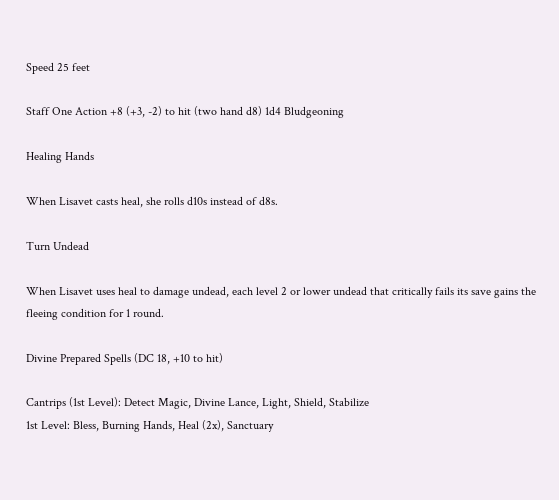Speed 25 feet

Staff One Action +8 (+3, -2) to hit (two hand d8) 1d4 Bludgeoning

Healing Hands

When Lisavet casts heal, she rolls d10s instead of d8s.

Turn Undead

When Lisavet uses heal to damage undead, each level 2 or lower undead that critically fails its save gains the fleeing condition for 1 round.

Divine Prepared Spells (DC 18, +10 to hit)

Cantrips (1st Level): Detect Magic, Divine Lance, Light, Shield, Stabilize
1st Level: Bless, Burning Hands, Heal (2x), Sanctuary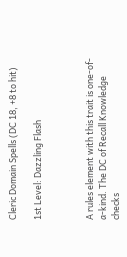Cleric Domain Spells (DC 18, +8 to hit)

1st Level: Dazzling Flash



A rules element with this trait is one-of-a-kind. The DC of Recall Knowledge checks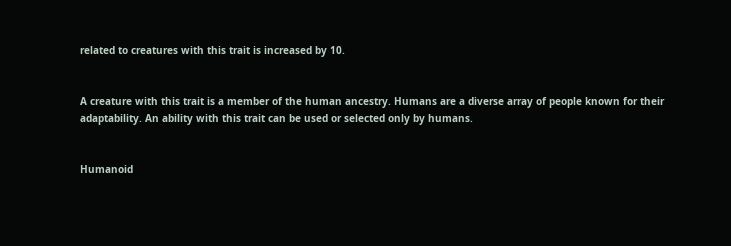related to creatures with this trait is increased by 10.


A creature with this trait is a member of the human ancestry. Humans are a diverse array of people known for their adaptability. An ability with this trait can be used or selected only by humans.


Humanoid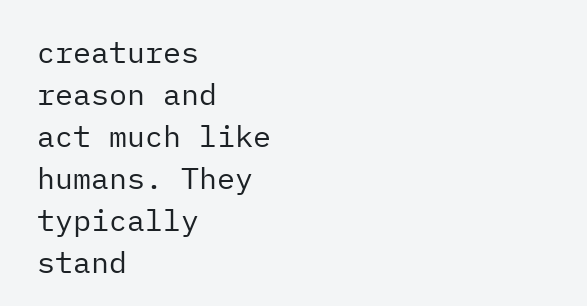creatures reason and act much like humans. They typically stand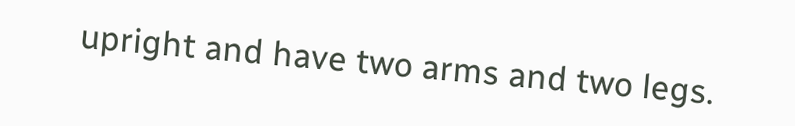upright and have two arms and two legs.